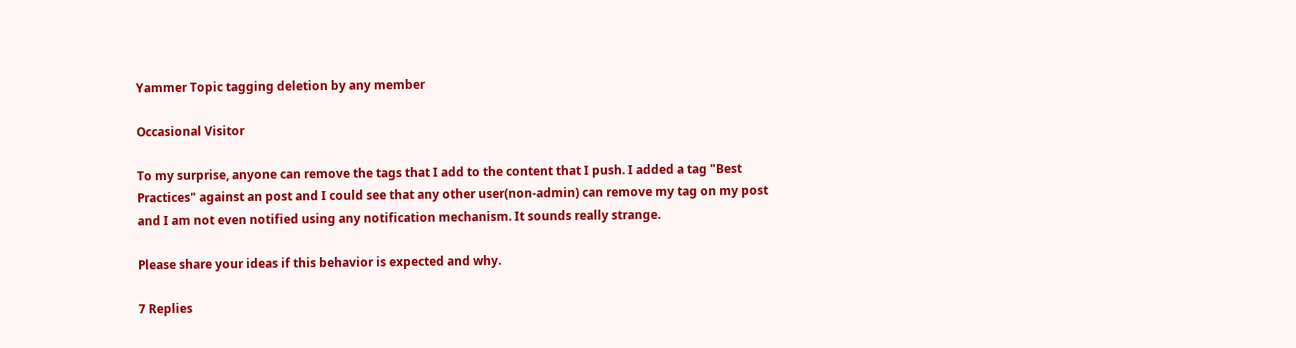Yammer Topic tagging deletion by any member

Occasional Visitor

To my surprise, anyone can remove the tags that I add to the content that I push. I added a tag "Best Practices" against an post and I could see that any other user(non-admin) can remove my tag on my post and I am not even notified using any notification mechanism. It sounds really strange.

Please share your ideas if this behavior is expected and why.

7 Replies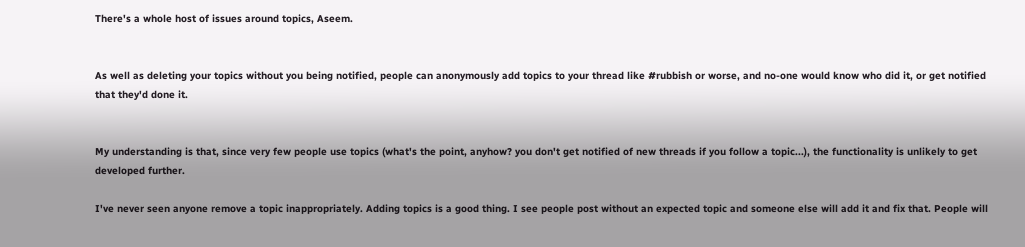There's a whole host of issues around topics, Aseem.


As well as deleting your topics without you being notified, people can anonymously add topics to your thread like #rubbish or worse, and no-one would know who did it, or get notified that they'd done it.


My understanding is that, since very few people use topics (what's the point, anyhow? you don't get notified of new threads if you follow a topic...), the functionality is unlikely to get developed further.

I've never seen anyone remove a topic inappropriately. Adding topics is a good thing. I see people post without an expected topic and someone else will add it and fix that. People will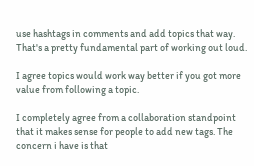use hashtags in comments and add topics that way. That's a pretty fundamental part of working out loud.

I agree topics would work way better if you got more value from following a topic.

I completely agree from a collaboration standpoint that it makes sense for people to add new tags. The concern i have is that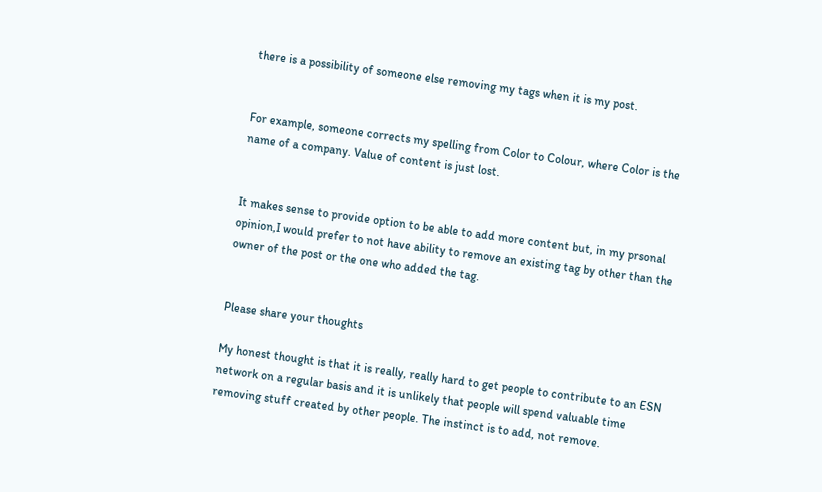there is a possibility of someone else removing my tags when it is my post.


For example, someone corrects my spelling from Color to Colour, where Color is the name of a company. Value of content is just lost.


It makes sense to provide option to be able to add more content but, in my prsonal opinion,I would prefer to not have ability to remove an existing tag by other than the owner of the post or the one who added the tag.


Please share your thoughts

My honest thought is that it is really, really hard to get people to contribute to an ESN network on a regular basis and it is unlikely that people will spend valuable time removing stuff created by other people. The instinct is to add, not remove.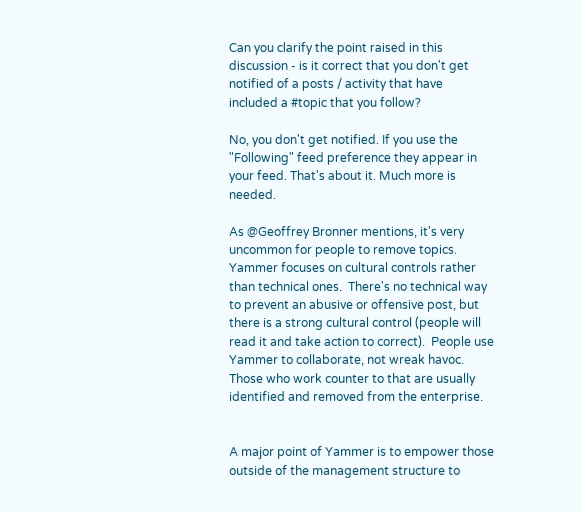Can you clarify the point raised in this discussion - is it correct that you don't get notified of a posts / activity that have included a #topic that you follow?

No, you don't get notified. If you use the "Following" feed preference they appear in your feed. That's about it. Much more is needed.

As @Geoffrey Bronner mentions, it's very uncommon for people to remove topics.  Yammer focuses on cultural controls rather than technical ones.  There's no technical way to prevent an abusive or offensive post, but there is a strong cultural control (people will read it and take action to correct).  People use Yammer to collaborate, not wreak havoc.  Those who work counter to that are usually identified and removed from the enterprise.


A major point of Yammer is to empower those outside of the management structure to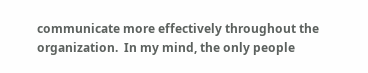communicate more effectively throughout the organization.  In my mind, the only people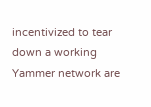incentivized to tear down a working Yammer network are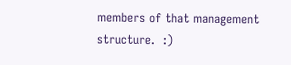members of that management structure.  :)